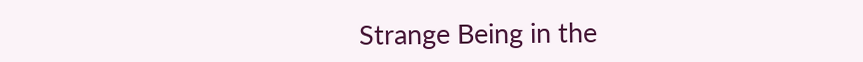Strange Being in the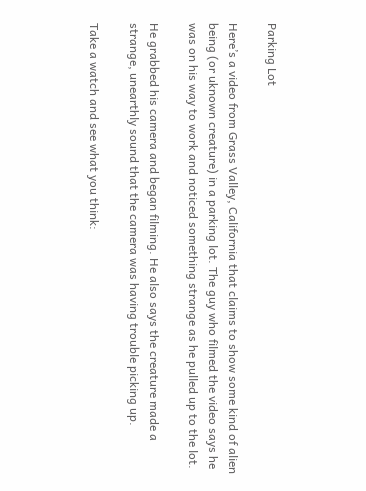Parking Lot

Here’s a video from Grass Valley, California that claims to show some kind of alien being (or uknown creature) in a parking lot. The guy who filmed the video says he was on his way to work and noticed something strange as he pulled up to the lot.

He grabbed his camera and began filming. He also says the creature made a strange, unearthly sound that the camera was having trouble picking up.

Take a watch and see what you think: